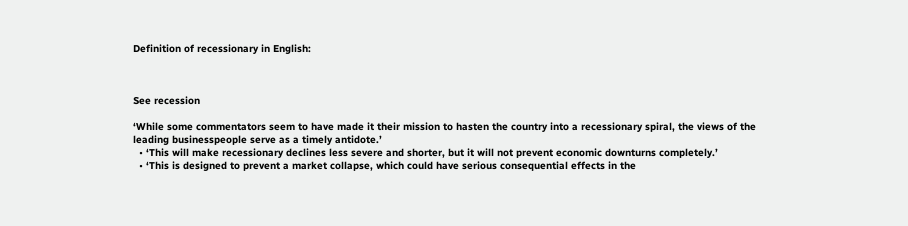Definition of recessionary in English:



See recession

‘While some commentators seem to have made it their mission to hasten the country into a recessionary spiral, the views of the leading businesspeople serve as a timely antidote.’
  • ‘This will make recessionary declines less severe and shorter, but it will not prevent economic downturns completely.’
  • ‘This is designed to prevent a market collapse, which could have serious consequential effects in the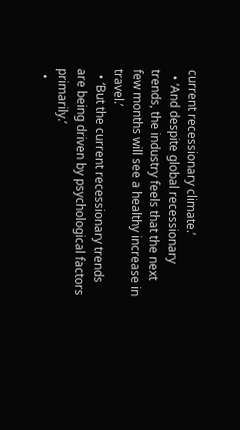current recessionary climate.’
  • ‘And despite global recessionary trends, the industry feels that the next few months will see a healthy increase in travel.’
  • ‘But the current recessionary trends are being driven by psychological factors primarily.’
  •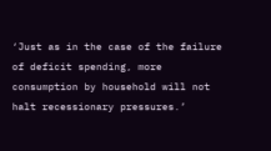‘Just as in the case of the failure of deficit spending, more consumption by household will not halt recessionary pressures.’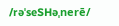/rəˈseSHəˌnerē/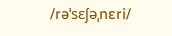/rəˈsɛʃəˌnɛri/